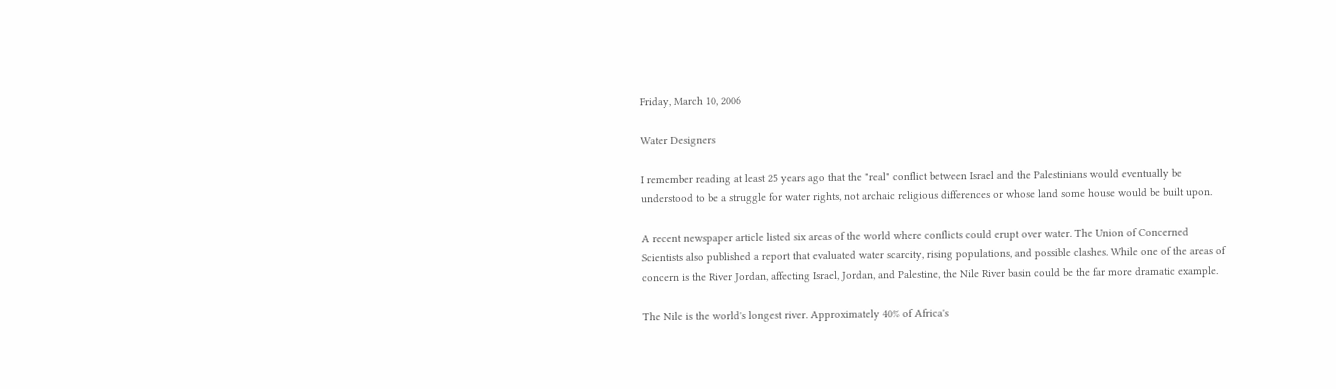Friday, March 10, 2006

Water Designers

I remember reading at least 25 years ago that the "real" conflict between Israel and the Palestinians would eventually be understood to be a struggle for water rights, not archaic religious differences or whose land some house would be built upon.

A recent newspaper article listed six areas of the world where conflicts could erupt over water. The Union of Concerned Scientists also published a report that evaluated water scarcity, rising populations, and possible clashes. While one of the areas of concern is the River Jordan, affecting Israel, Jordan, and Palestine, the Nile River basin could be the far more dramatic example.

The Nile is the world's longest river. Approximately 40% of Africa's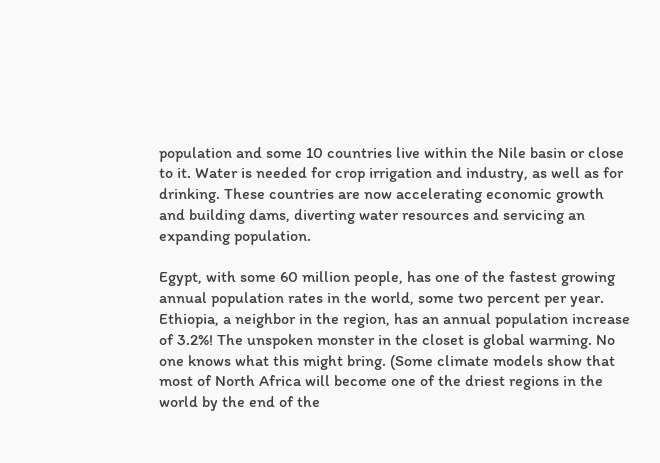population and some 10 countries live within the Nile basin or close to it. Water is needed for crop irrigation and industry, as well as for drinking. These countries are now accelerating economic growth and building dams, diverting water resources and servicing an expanding population.

Egypt, with some 60 million people, has one of the fastest growing annual population rates in the world, some two percent per year. Ethiopia, a neighbor in the region, has an annual population increase of 3.2%! The unspoken monster in the closet is global warming. No one knows what this might bring. (Some climate models show that most of North Africa will become one of the driest regions in the world by the end of the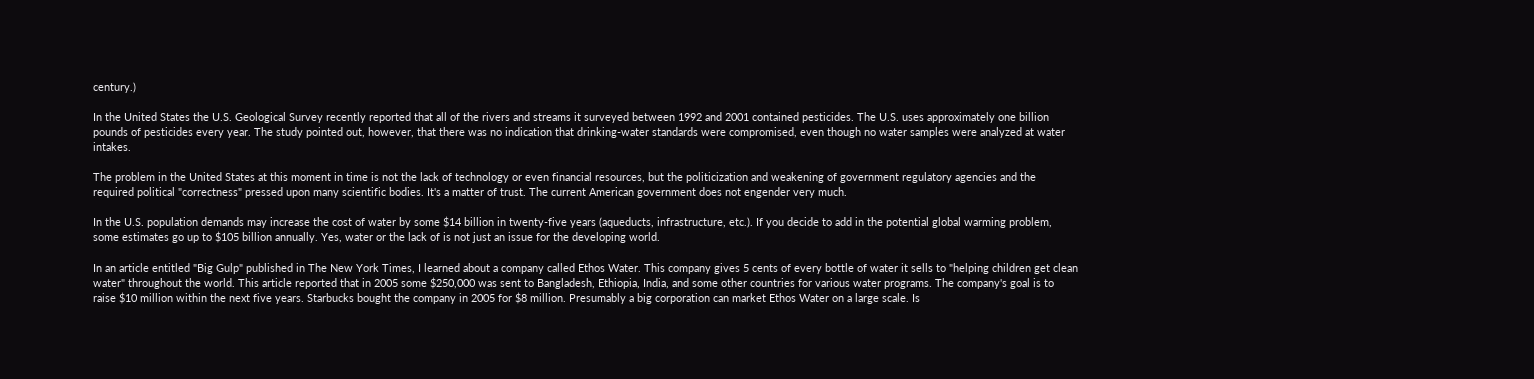century.)

In the United States the U.S. Geological Survey recently reported that all of the rivers and streams it surveyed between 1992 and 2001 contained pesticides. The U.S. uses approximately one billion pounds of pesticides every year. The study pointed out, however, that there was no indication that drinking-water standards were compromised, even though no water samples were analyzed at water intakes.

The problem in the United States at this moment in time is not the lack of technology or even financial resources, but the politicization and weakening of government regulatory agencies and the required political "correctness" pressed upon many scientific bodies. It's a matter of trust. The current American government does not engender very much.

In the U.S. population demands may increase the cost of water by some $14 billion in twenty-five years (aqueducts, infrastructure, etc.). If you decide to add in the potential global warming problem, some estimates go up to $105 billion annually. Yes, water or the lack of is not just an issue for the developing world.

In an article entitled "Big Gulp" published in The New York Times, I learned about a company called Ethos Water. This company gives 5 cents of every bottle of water it sells to "helping children get clean water" throughout the world. This article reported that in 2005 some $250,000 was sent to Bangladesh, Ethiopia, India, and some other countries for various water programs. The company's goal is to raise $10 million within the next five years. Starbucks bought the company in 2005 for $8 million. Presumably a big corporation can market Ethos Water on a large scale. Is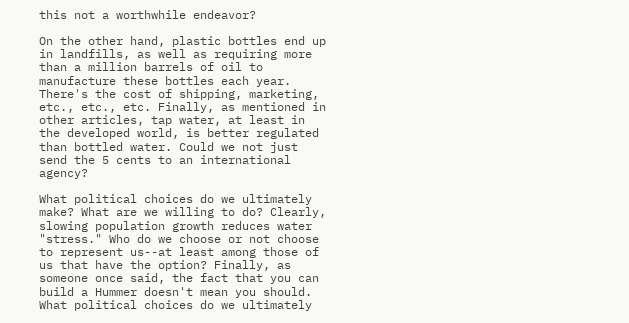this not a worthwhile endeavor?

On the other hand, plastic bottles end up in landfills, as well as requiring more than a million barrels of oil to manufacture these bottles each year. There's the cost of shipping, marketing, etc., etc., etc. Finally, as mentioned in other articles, tap water, at least in the developed world, is better regulated than bottled water. Could we not just send the 5 cents to an international agency?

What political choices do we ultimately make? What are we willing to do? Clearly, slowing population growth reduces water "stress." Who do we choose or not choose to represent us--at least among those of us that have the option? Finally, as someone once said, the fact that you can build a Hummer doesn't mean you should. What political choices do we ultimately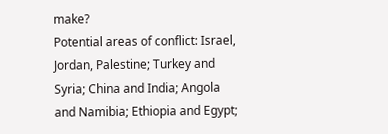make?
Potential areas of conflict: Israel, Jordan, Palestine; Turkey and Syria; China and India; Angola and Namibia; Ethiopia and Egypt;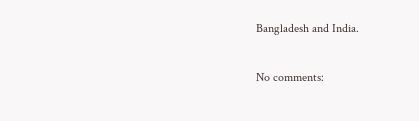Bangladesh and India.

No comments: